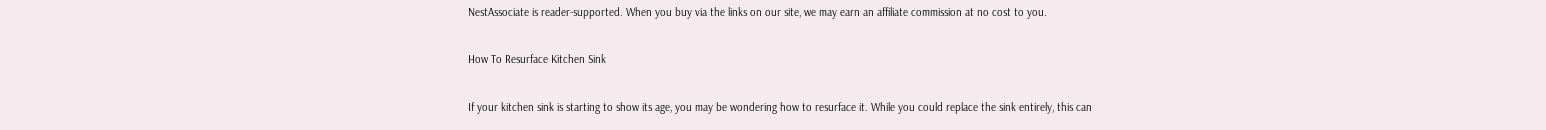NestAssociate is reader-supported. When you buy via the links on our site, we may earn an affiliate commission at no cost to you.

How To Resurface Kitchen Sink

If your kitchen sink is starting to show its age, you may be wondering how to resurface it. While you could replace the sink entirely, this can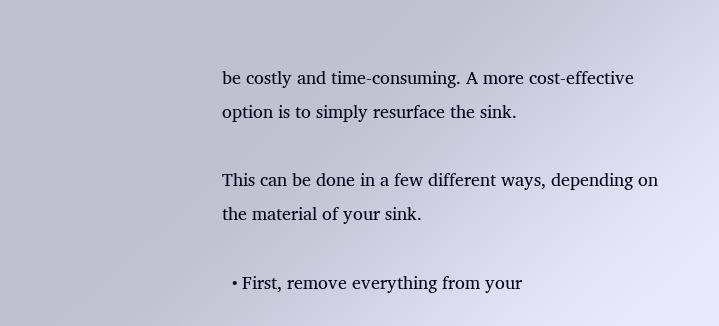be costly and time-consuming. A more cost-effective option is to simply resurface the sink.

This can be done in a few different ways, depending on the material of your sink.

  • First, remove everything from your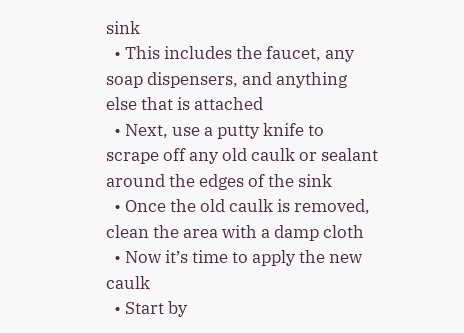sink
  • This includes the faucet, any soap dispensers, and anything else that is attached
  • Next, use a putty knife to scrape off any old caulk or sealant around the edges of the sink
  • Once the old caulk is removed, clean the area with a damp cloth
  • Now it’s time to apply the new caulk
  • Start by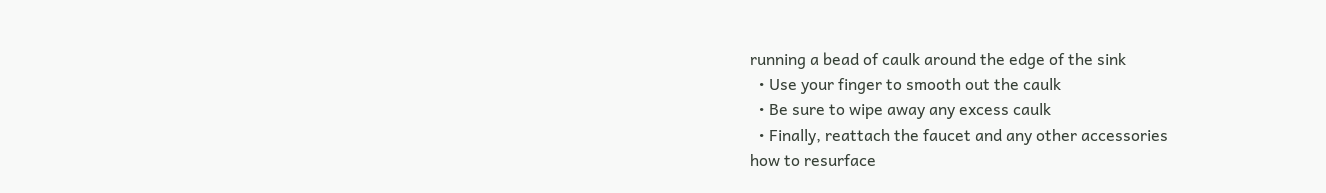running a bead of caulk around the edge of the sink
  • Use your finger to smooth out the caulk
  • Be sure to wipe away any excess caulk
  • Finally, reattach the faucet and any other accessories
how to resurface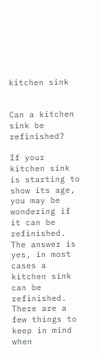kitchen sink


Can a kitchen sink be refinished?

If your kitchen sink is starting to show its age, you may be wondering if it can be refinished. The answer is yes, in most cases a kitchen sink can be refinished. There are a few things to keep in mind when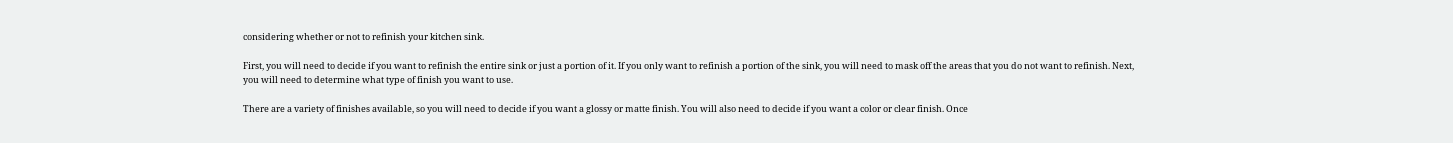considering whether or not to refinish your kitchen sink.

First, you will need to decide if you want to refinish the entire sink or just a portion of it. If you only want to refinish a portion of the sink, you will need to mask off the areas that you do not want to refinish. Next, you will need to determine what type of finish you want to use.

There are a variety of finishes available, so you will need to decide if you want a glossy or matte finish. You will also need to decide if you want a color or clear finish. Once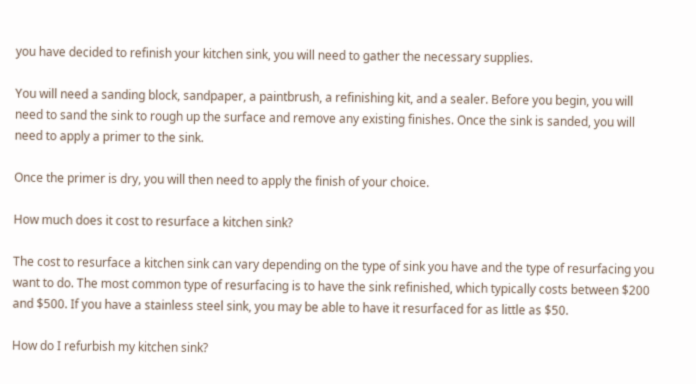you have decided to refinish your kitchen sink, you will need to gather the necessary supplies.

You will need a sanding block, sandpaper, a paintbrush, a refinishing kit, and a sealer. Before you begin, you will need to sand the sink to rough up the surface and remove any existing finishes. Once the sink is sanded, you will need to apply a primer to the sink.

Once the primer is dry, you will then need to apply the finish of your choice.

How much does it cost to resurface a kitchen sink?

The cost to resurface a kitchen sink can vary depending on the type of sink you have and the type of resurfacing you want to do. The most common type of resurfacing is to have the sink refinished, which typically costs between $200 and $500. If you have a stainless steel sink, you may be able to have it resurfaced for as little as $50.

How do I refurbish my kitchen sink?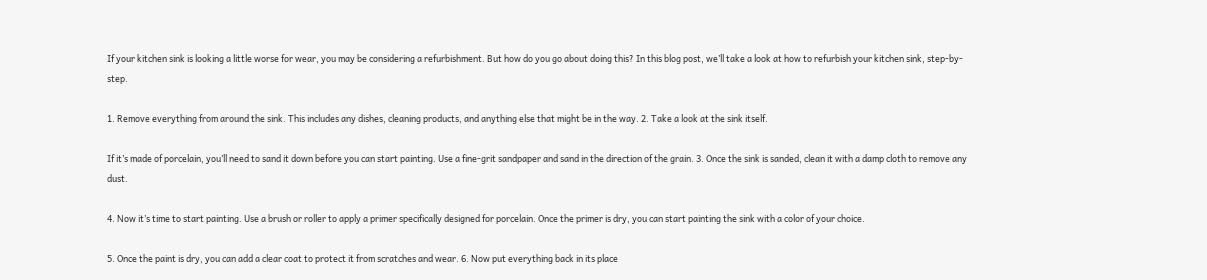If your kitchen sink is looking a little worse for wear, you may be considering a refurbishment. But how do you go about doing this? In this blog post, we’ll take a look at how to refurbish your kitchen sink, step-by-step.

1. Remove everything from around the sink. This includes any dishes, cleaning products, and anything else that might be in the way. 2. Take a look at the sink itself.

If it’s made of porcelain, you’ll need to sand it down before you can start painting. Use a fine-grit sandpaper and sand in the direction of the grain. 3. Once the sink is sanded, clean it with a damp cloth to remove any dust.

4. Now it’s time to start painting. Use a brush or roller to apply a primer specifically designed for porcelain. Once the primer is dry, you can start painting the sink with a color of your choice.

5. Once the paint is dry, you can add a clear coat to protect it from scratches and wear. 6. Now put everything back in its place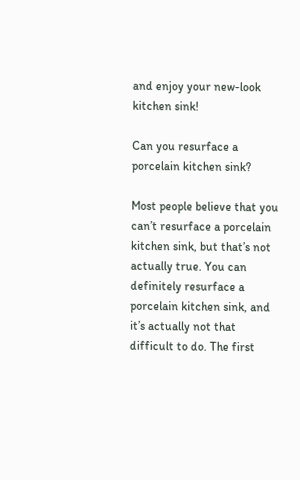and enjoy your new-look kitchen sink!

Can you resurface a porcelain kitchen sink?

Most people believe that you can’t resurface a porcelain kitchen sink, but that’s not actually true. You can definitely resurface a porcelain kitchen sink, and it’s actually not that difficult to do. The first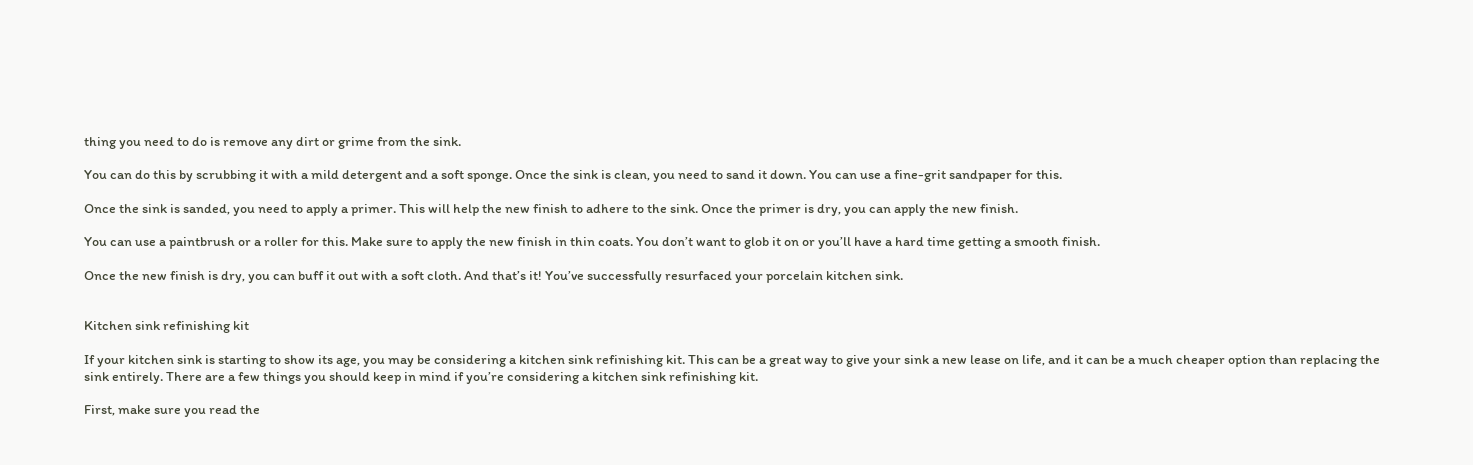thing you need to do is remove any dirt or grime from the sink.

You can do this by scrubbing it with a mild detergent and a soft sponge. Once the sink is clean, you need to sand it down. You can use a fine-grit sandpaper for this.

Once the sink is sanded, you need to apply a primer. This will help the new finish to adhere to the sink. Once the primer is dry, you can apply the new finish.

You can use a paintbrush or a roller for this. Make sure to apply the new finish in thin coats. You don’t want to glob it on or you’ll have a hard time getting a smooth finish.

Once the new finish is dry, you can buff it out with a soft cloth. And that’s it! You’ve successfully resurfaced your porcelain kitchen sink.


Kitchen sink refinishing kit

If your kitchen sink is starting to show its age, you may be considering a kitchen sink refinishing kit. This can be a great way to give your sink a new lease on life, and it can be a much cheaper option than replacing the sink entirely. There are a few things you should keep in mind if you’re considering a kitchen sink refinishing kit.

First, make sure you read the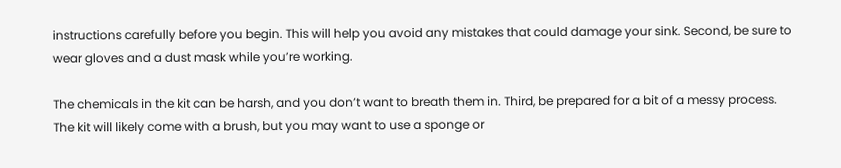instructions carefully before you begin. This will help you avoid any mistakes that could damage your sink. Second, be sure to wear gloves and a dust mask while you’re working.

The chemicals in the kit can be harsh, and you don’t want to breath them in. Third, be prepared for a bit of a messy process. The kit will likely come with a brush, but you may want to use a sponge or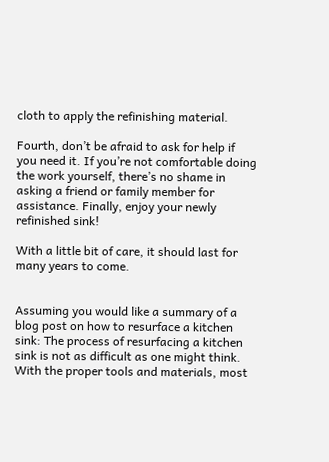cloth to apply the refinishing material.

Fourth, don’t be afraid to ask for help if you need it. If you’re not comfortable doing the work yourself, there’s no shame in asking a friend or family member for assistance. Finally, enjoy your newly refinished sink!

With a little bit of care, it should last for many years to come.


Assuming you would like a summary of a blog post on how to resurface a kitchen sink: The process of resurfacing a kitchen sink is not as difficult as one might think. With the proper tools and materials, most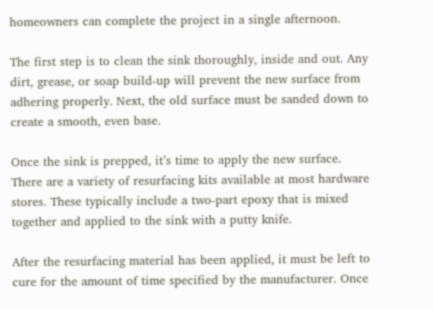homeowners can complete the project in a single afternoon.

The first step is to clean the sink thoroughly, inside and out. Any dirt, grease, or soap build-up will prevent the new surface from adhering properly. Next, the old surface must be sanded down to create a smooth, even base.

Once the sink is prepped, it’s time to apply the new surface. There are a variety of resurfacing kits available at most hardware stores. These typically include a two-part epoxy that is mixed together and applied to the sink with a putty knife.

After the resurfacing material has been applied, it must be left to cure for the amount of time specified by the manufacturer. Once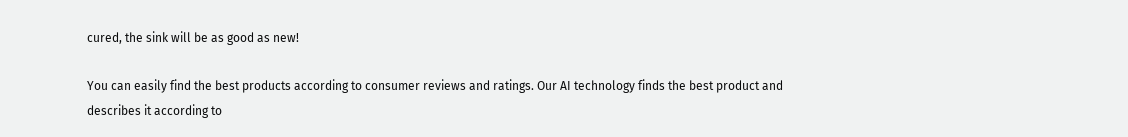cured, the sink will be as good as new!

You can easily find the best products according to consumer reviews and ratings. Our AI technology finds the best product and describes it according to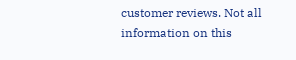customer reviews. Not all information on this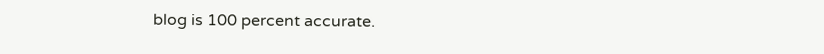blog is 100 percent accurate.